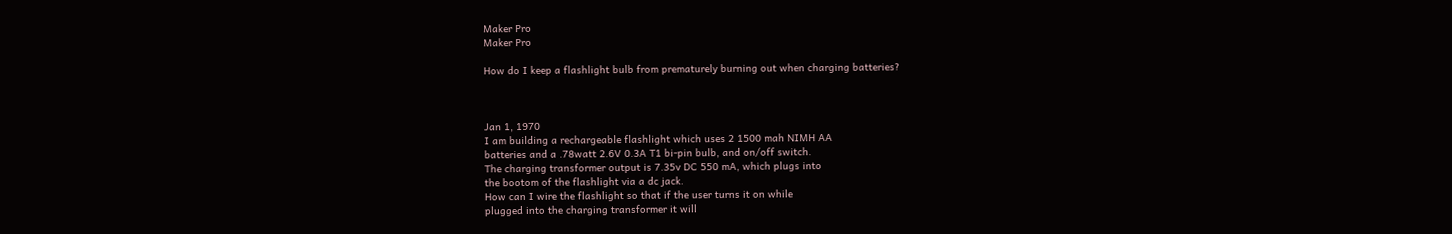Maker Pro
Maker Pro

How do I keep a flashlight bulb from prematurely burning out when charging batteries?



Jan 1, 1970
I am building a rechargeable flashlight which uses 2 1500 mah NIMH AA
batteries and a .78watt 2.6V 0.3A T1 bi-pin bulb, and on/off switch.
The charging transformer output is 7.35v DC 550 mA, which plugs into
the bootom of the flashlight via a dc jack.
How can I wire the flashlight so that if the user turns it on while
plugged into the charging transformer it will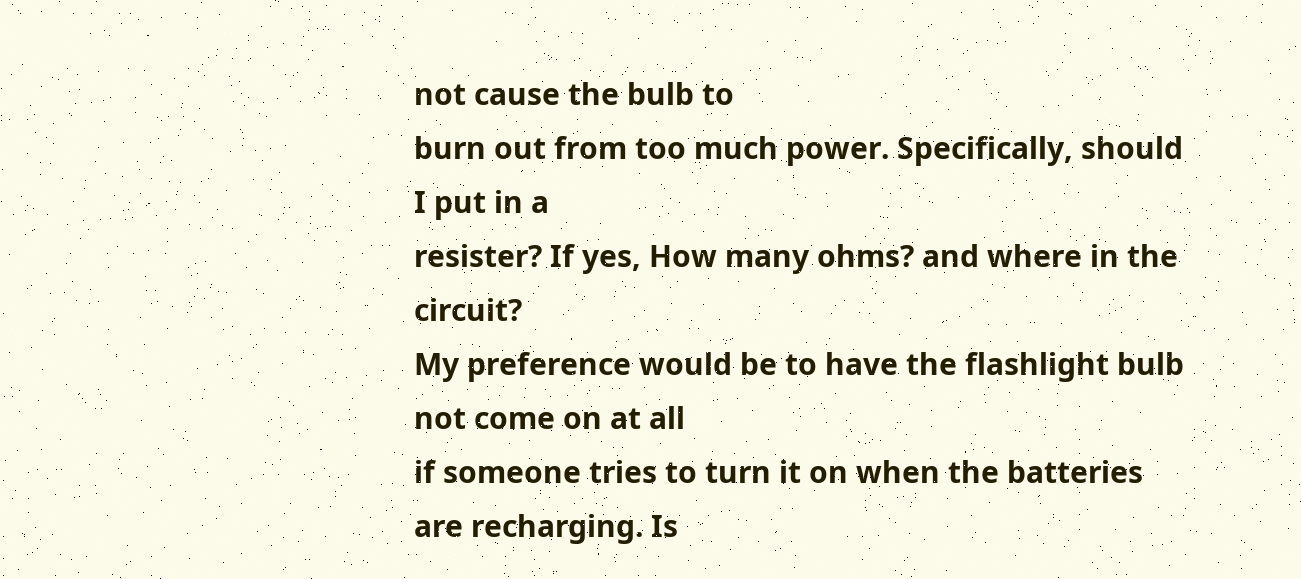not cause the bulb to
burn out from too much power. Specifically, should I put in a
resister? If yes, How many ohms? and where in the circuit?
My preference would be to have the flashlight bulb not come on at all
if someone tries to turn it on when the batteries are recharging. Is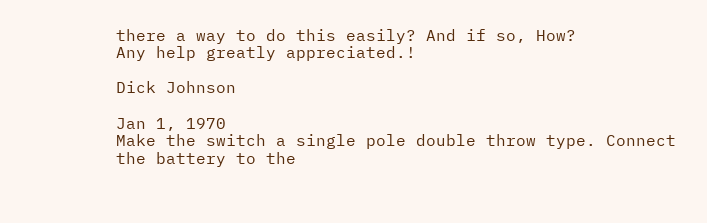there a way to do this easily? And if so, How?
Any help greatly appreciated.!

Dick Johnson

Jan 1, 1970
Make the switch a single pole double throw type. Connect the battery to the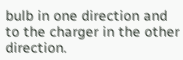bulb in one direction and to the charger in the other direction.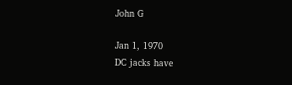John G

Jan 1, 1970
DC jacks have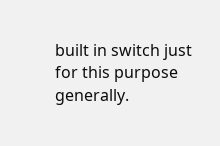built in switch just for this purpose generally.